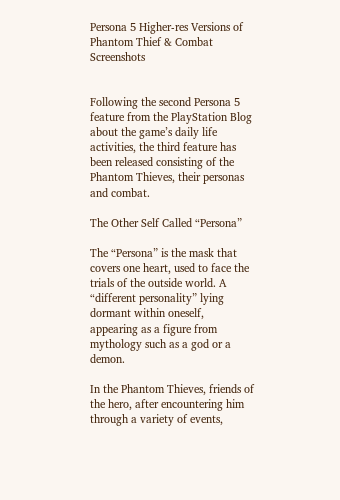Persona 5 Higher-res Versions of Phantom Thief & Combat Screenshots


Following the second Persona 5 feature from the PlayStation Blog about the game’s daily life activities, the third feature has been released consisting of the Phantom Thieves, their personas and combat.

The Other Self Called “Persona”

The “Persona” is the mask that covers one heart, used to face the trials of the outside world. A “different personality” lying dormant within oneself, appearing as a figure from mythology such as a god or a demon.

In the Phantom Thieves, friends of the hero, after encountering him through a variety of events,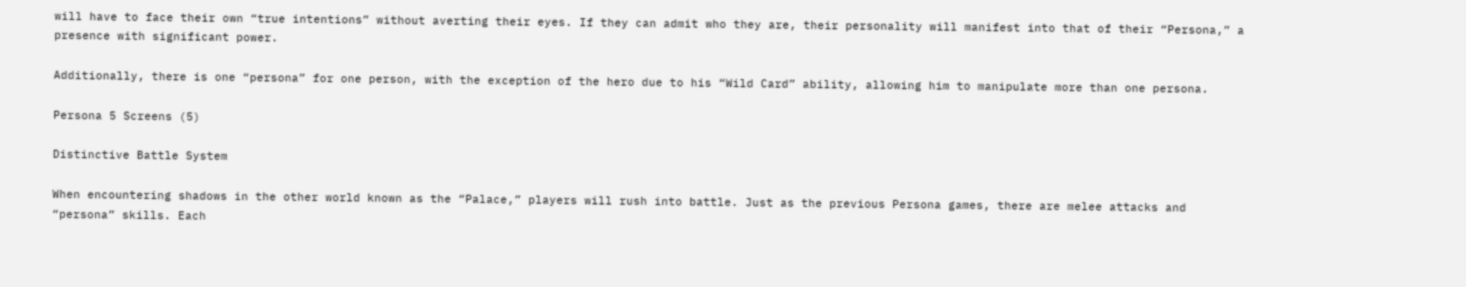will have to face their own “true intentions” without averting their eyes. If they can admit who they are, their personality will manifest into that of their “Persona,” a presence with significant power.

Additionally, there is one “persona” for one person, with the exception of the hero due to his “Wild Card” ability, allowing him to manipulate more than one persona.

Persona 5 Screens (5)

Distinctive Battle System

When encountering shadows in the other world known as the “Palace,” players will rush into battle. Just as the previous Persona games, there are melee attacks and “persona” skills. Each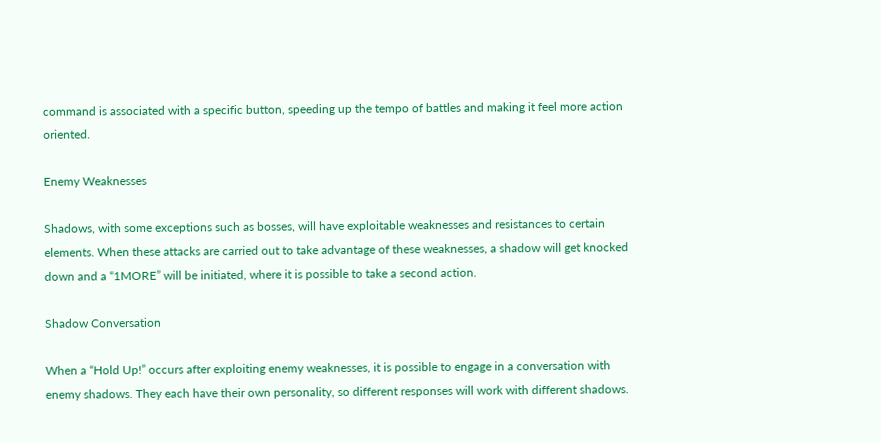command is associated with a specific button, speeding up the tempo of battles and making it feel more action oriented.

Enemy Weaknesses

Shadows, with some exceptions such as bosses, will have exploitable weaknesses and resistances to certain elements. When these attacks are carried out to take advantage of these weaknesses, a shadow will get knocked down and a “1MORE” will be initiated, where it is possible to take a second action.

Shadow Conversation

When a “Hold Up!” occurs after exploiting enemy weaknesses, it is possible to engage in a conversation with enemy shadows. They each have their own personality, so different responses will work with different shadows.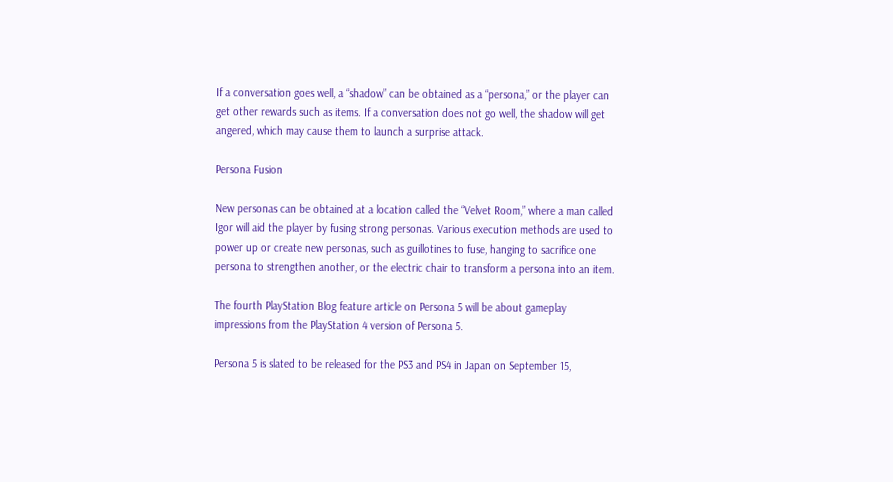If a conversation goes well, a “shadow” can be obtained as a “persona,” or the player can get other rewards such as items. If a conversation does not go well, the shadow will get angered, which may cause them to launch a surprise attack.

Persona Fusion

New personas can be obtained at a location called the “Velvet Room,” where a man called Igor will aid the player by fusing strong personas. Various execution methods are used to power up or create new personas, such as guillotines to fuse, hanging to sacrifice one persona to strengthen another, or the electric chair to transform a persona into an item.

The fourth PlayStation Blog feature article on Persona 5 will be about gameplay impressions from the PlayStation 4 version of Persona 5.

Persona 5 is slated to be released for the PS3 and PS4 in Japan on September 15,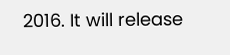2016. It will release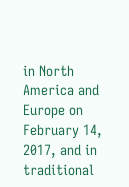in North America and Europe on February 14, 2017, and in traditional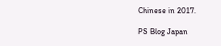Chinese in 2017.

PS Blog Japan